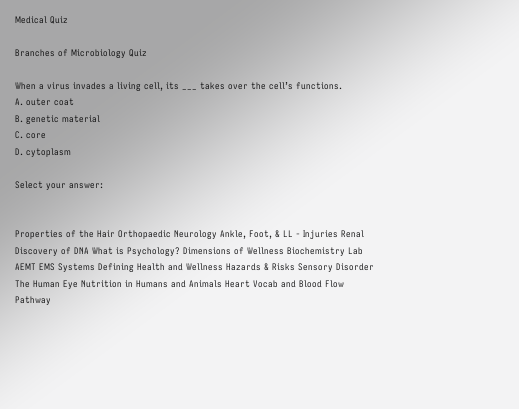Medical Quiz

Branches of Microbiology Quiz

When a virus invades a living cell, its ___ takes over the cell’s functions.
A. outer coat
B. genetic material
C. core
D. cytoplasm

Select your answer:


Properties of the Hair Orthopaedic Neurology Ankle, Foot, & LL - Injuries Renal Discovery of DNA What is Psychology? Dimensions of Wellness Biochemistry Lab AEMT EMS Systems Defining Health and Wellness Hazards & Risks Sensory Disorder The Human Eye Nutrition in Humans and Animals Heart Vocab and Blood Flow Pathway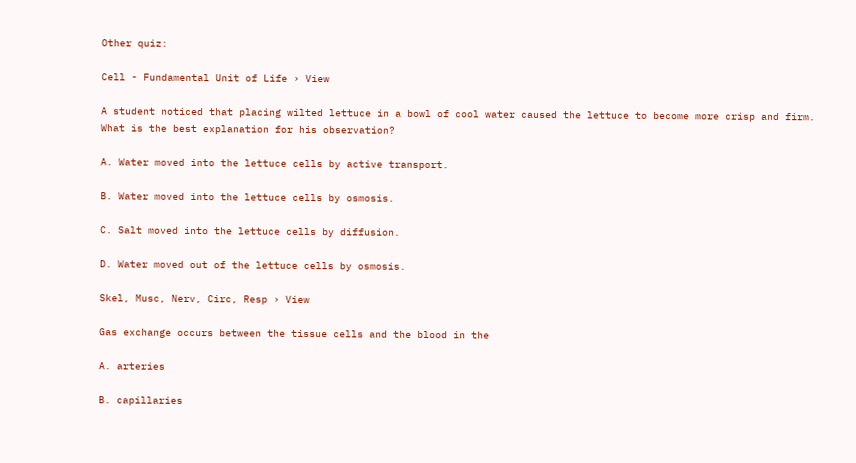Other quiz:

Cell - Fundamental Unit of Life › View

A student noticed that placing wilted lettuce in a bowl of cool water caused the lettuce to become more crisp and firm. What is the best explanation for his observation?

A. Water moved into the lettuce cells by active transport.

B. Water moved into the lettuce cells by osmosis.

C. Salt moved into the lettuce cells by diffusion.

D. Water moved out of the lettuce cells by osmosis.

Skel, Musc, Nerv, Circ, Resp › View

Gas exchange occurs between the tissue cells and the blood in the

A. arteries

B. capillaries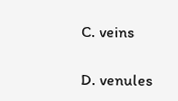C. veins

D. venules